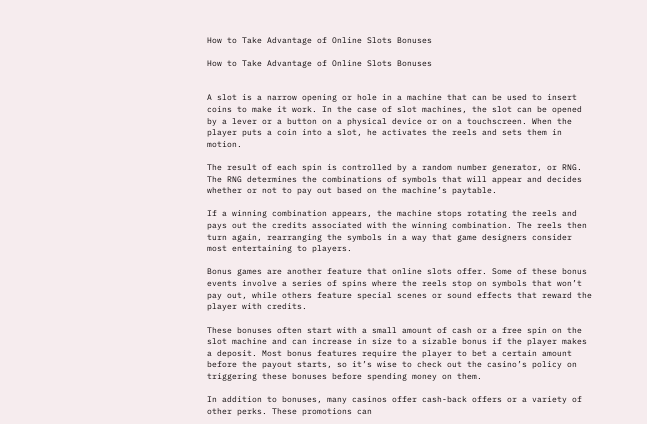How to Take Advantage of Online Slots Bonuses

How to Take Advantage of Online Slots Bonuses


A slot is a narrow opening or hole in a machine that can be used to insert coins to make it work. In the case of slot machines, the slot can be opened by a lever or a button on a physical device or on a touchscreen. When the player puts a coin into a slot, he activates the reels and sets them in motion.

The result of each spin is controlled by a random number generator, or RNG. The RNG determines the combinations of symbols that will appear and decides whether or not to pay out based on the machine’s paytable.

If a winning combination appears, the machine stops rotating the reels and pays out the credits associated with the winning combination. The reels then turn again, rearranging the symbols in a way that game designers consider most entertaining to players.

Bonus games are another feature that online slots offer. Some of these bonus events involve a series of spins where the reels stop on symbols that won’t pay out, while others feature special scenes or sound effects that reward the player with credits.

These bonuses often start with a small amount of cash or a free spin on the slot machine and can increase in size to a sizable bonus if the player makes a deposit. Most bonus features require the player to bet a certain amount before the payout starts, so it’s wise to check out the casino’s policy on triggering these bonuses before spending money on them.

In addition to bonuses, many casinos offer cash-back offers or a variety of other perks. These promotions can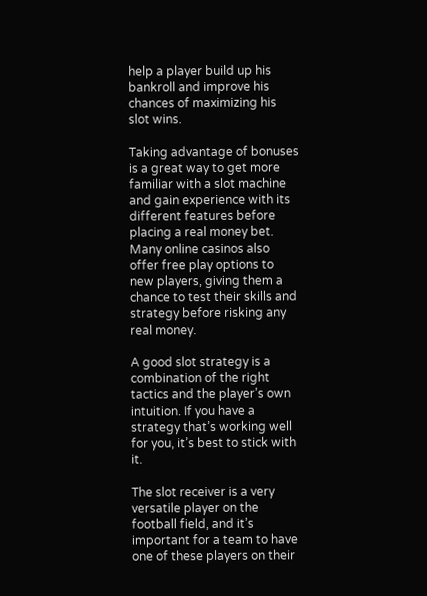help a player build up his bankroll and improve his chances of maximizing his slot wins.

Taking advantage of bonuses is a great way to get more familiar with a slot machine and gain experience with its different features before placing a real money bet. Many online casinos also offer free play options to new players, giving them a chance to test their skills and strategy before risking any real money.

A good slot strategy is a combination of the right tactics and the player’s own intuition. If you have a strategy that’s working well for you, it’s best to stick with it.

The slot receiver is a very versatile player on the football field, and it’s important for a team to have one of these players on their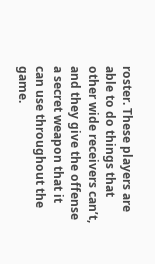roster. These players are able to do things that other wide receivers can’t, and they give the offense a secret weapon that it can use throughout the game.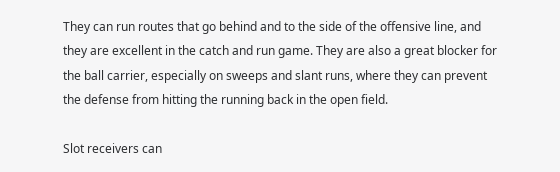They can run routes that go behind and to the side of the offensive line, and they are excellent in the catch and run game. They are also a great blocker for the ball carrier, especially on sweeps and slant runs, where they can prevent the defense from hitting the running back in the open field.

Slot receivers can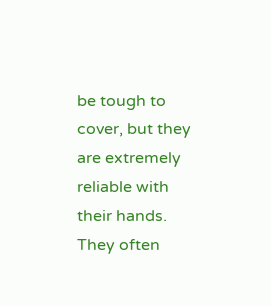be tough to cover, but they are extremely reliable with their hands. They often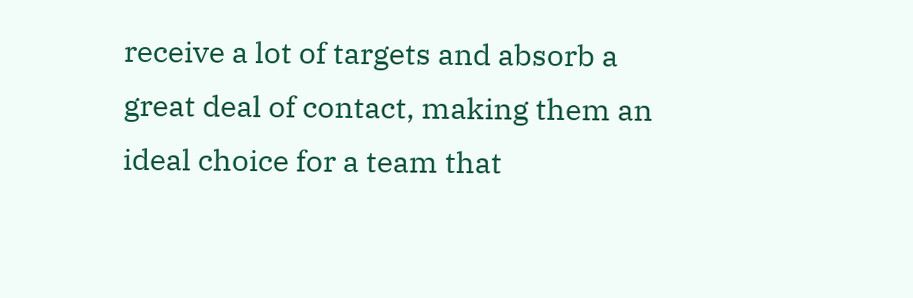receive a lot of targets and absorb a great deal of contact, making them an ideal choice for a team that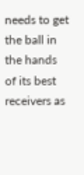needs to get the ball in the hands of its best receivers as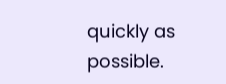quickly as possible.